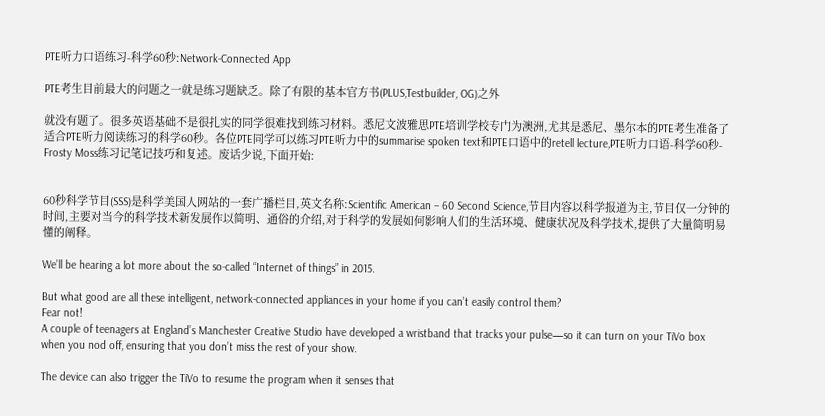PTE听力口语练习-科学60秒:Network-Connected App

PTE考生目前最大的问题之一就是练习题缺乏。除了有限的基本官方书(PLUS,Testbuilder, OG)之外

就没有题了。很多英语基础不是很扎实的同学很难找到练习材料。悉尼文波雅思PTE培训学校专门为澳洲,尤其是悉尼、墨尔本的PTE考生准备了适合PTE听力阅读练习的科学60秒。各位PTE同学可以练习PTE听力中的summarise spoken text和PTE口语中的retell lecture,PTE听力口语-科学60秒-Frosty Moss练习记笔记技巧和复述。废话少说,下面开始:


60秒科学节目(SSS)是科学美国人网站的一套广播栏目,英文名称:Scientific American – 60 Second Science,节目内容以科学报道为主,节目仅一分钟的时间,主要对当今的科学技术新发展作以简明、通俗的介绍,对于科学的发展如何影响人们的生活环境、健康状况及科学技术,提供了大量简明易懂的阐释。

We’ll be hearing a lot more about the so-called “Internet of things” in 2015.

But what good are all these intelligent, network-connected appliances in your home if you can’t easily control them?
Fear not!
A couple of teenagers at England’s Manchester Creative Studio have developed a wristband that tracks your pulse—so it can turn on your TiVo box when you nod off, ensuring that you don’t miss the rest of your show.

The device can also trigger the TiVo to resume the program when it senses that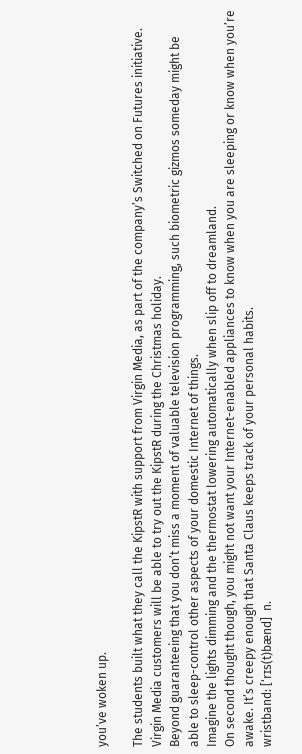you’ve woken up.

The students built what they call the KipstR with support from Virgin Media, as part of the company’s Switched on Futures initiative.
Virgin Media customers will be able to try out the KipstR during the Christmas holiday.
Beyond guaranteeing that you don’t miss a moment of valuable television programming, such biometric gizmos someday might be able to sleep-control other aspects of your domestic Internet of things.
Imagine the lights dimming and the thermostat lowering automatically when slip off to dreamland.
On second thought though, you might not want your Internet-enabled appliances to know when you are sleeping or know when you’re awake. It’s creepy enough that Santa Claus keeps track of your personal habits.
wristband: [‘rɪs(t)bænd]  n.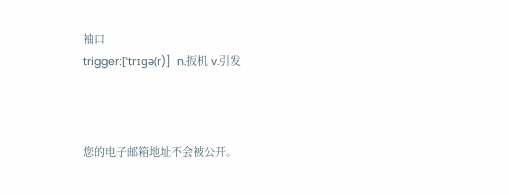袖口
trigger:[ˈtrɪgə(r)]  n.扳机 v.引发



您的电子邮箱地址不会被公开。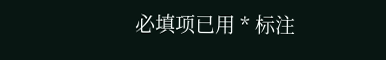必填项已用 * 标注